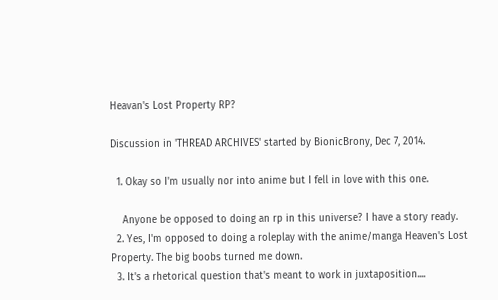Heavan's Lost Property RP?

Discussion in 'THREAD ARCHIVES' started by BionicBrony, Dec 7, 2014.

  1. Okay so I'm usually nor into anime but I fell in love with this one.

    Anyone be opposed to doing an rp in this universe? I have a story ready.
  2. Yes, I'm opposed to doing a roleplay with the anime/manga Heaven's Lost Property. The big boobs turned me down.
  3. It's a rhetorical question that's meant to work in juxtaposition....